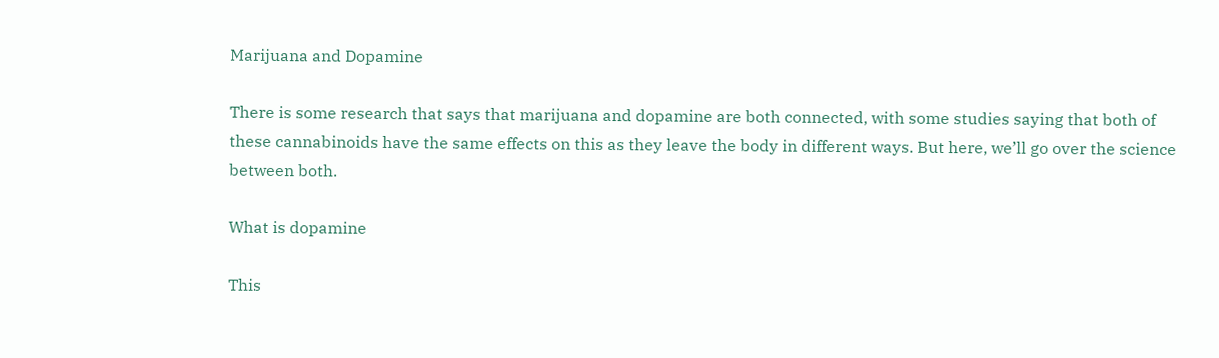Marijuana and Dopamine

There is some research that says that marijuana and dopamine are both connected, with some studies saying that both of these cannabinoids have the same effects on this as they leave the body in different ways. But here, we’ll go over the science between both.

What is dopamine

This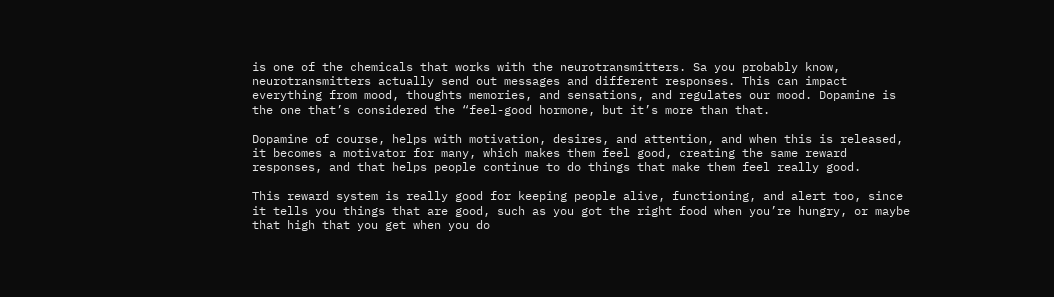is one of the chemicals that works with the neurotransmitters. Sa you probably know, neurotransmitters actually send out messages and different responses. This can impact everything from mood, thoughts memories, and sensations, and regulates our mood. Dopamine is the one that’s considered the “feel-good hormone, but it’s more than that.

Dopamine of course, helps with motivation, desires, and attention, and when this is released, it becomes a motivator for many, which makes them feel good, creating the same reward responses, and that helps people continue to do things that make them feel really good.

This reward system is really good for keeping people alive, functioning, and alert too, since it tells you things that are good, such as you got the right food when you’re hungry, or maybe that high that you get when you do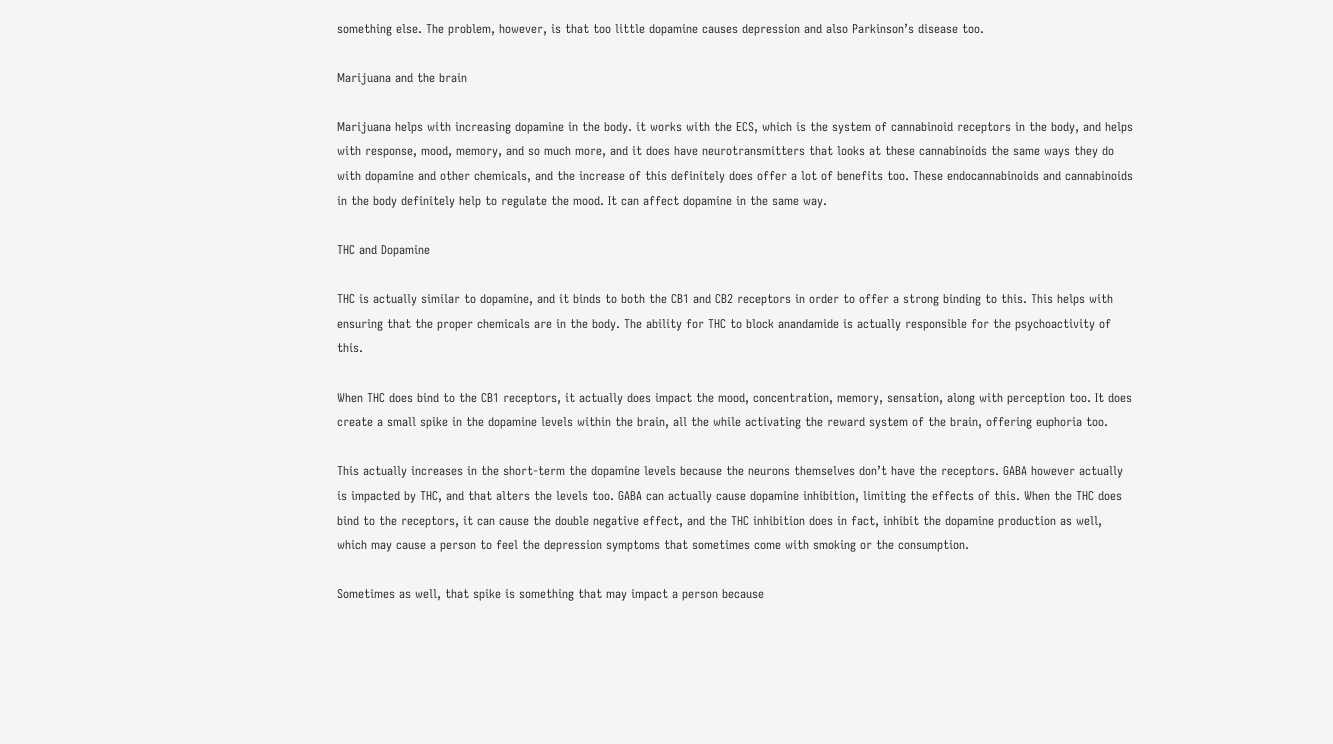something else. The problem, however, is that too little dopamine causes depression and also Parkinson’s disease too.

Marijuana and the brain

Marijuana helps with increasing dopamine in the body. it works with the ECS, which is the system of cannabinoid receptors in the body, and helps with response, mood, memory, and so much more, and it does have neurotransmitters that looks at these cannabinoids the same ways they do with dopamine and other chemicals, and the increase of this definitely does offer a lot of benefits too. These endocannabinoids and cannabinoids in the body definitely help to regulate the mood. It can affect dopamine in the same way.

THC and Dopamine

THC is actually similar to dopamine, and it binds to both the CB1 and CB2 receptors in order to offer a strong binding to this. This helps with ensuring that the proper chemicals are in the body. The ability for THC to block anandamide is actually responsible for the psychoactivity of this.

When THC does bind to the CB1 receptors, it actually does impact the mood, concentration, memory, sensation, along with perception too. It does create a small spike in the dopamine levels within the brain, all the while activating the reward system of the brain, offering euphoria too.

This actually increases in the short-term the dopamine levels because the neurons themselves don’t have the receptors. GABA however actually is impacted by THC, and that alters the levels too. GABA can actually cause dopamine inhibition, limiting the effects of this. When the THC does bind to the receptors, it can cause the double negative effect, and the THC inhibition does in fact, inhibit the dopamine production as well, which may cause a person to feel the depression symptoms that sometimes come with smoking or the consumption.

Sometimes as well, that spike is something that may impact a person because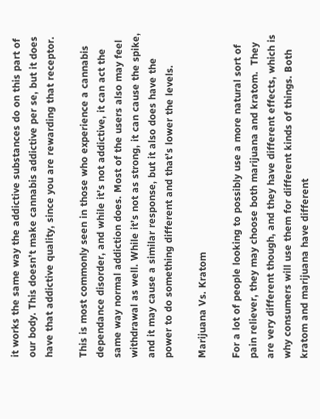it works the same way the addictive substances do on this part of our body. This doesn’t make cannabis addictive per se, but it does have that addictive quality, since you are rewarding that receptor.

This is most commonly seen in those who experience a cannabis dependance disorder, and while it’s not addictive, it can act the same way normal addiction does. Most of the users also may feel withdrawal as well. While it’s not as strong, it can cause the spike, and it may cause a similar response, but it also does have the power to do something different and that’s lower the levels.

Marijuana Vs. Kratom

For a lot of people looking to possibly use a more natural sort of pain reliever, they may choose both marijuana and kratom.  They are very different though, and they have different effects, which is why consumers will use them for different kinds of things. Both kratom and marijuana have different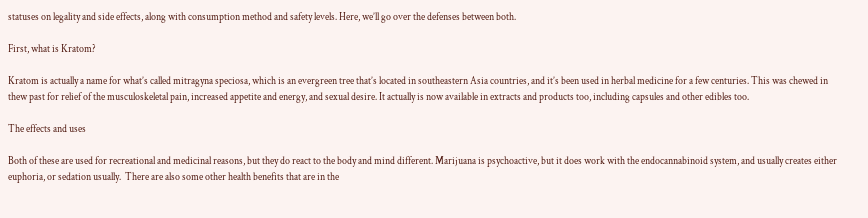statuses on legality and side effects, along with consumption method and safety levels. Here, we’ll go over the defenses between both.

First, what is Kratom?

Kratom is actually a name for what’s called mitragyna speciosa, which is an evergreen tree that’s located in southeastern Asia countries, and it’s been used in herbal medicine for a few centuries. This was chewed in thew past for relief of the musculoskeletal pain, increased appetite and energy, and sexual desire. It actually is now available in extracts and products too, including capsules and other edibles too.

The effects and uses

Both of these are used for recreational and medicinal reasons, but they do react to the body and mind different. Marijuana is psychoactive, but it does work with the endocannabinoid system, and usually creates either euphoria, or sedation usually.  There are also some other health benefits that are in the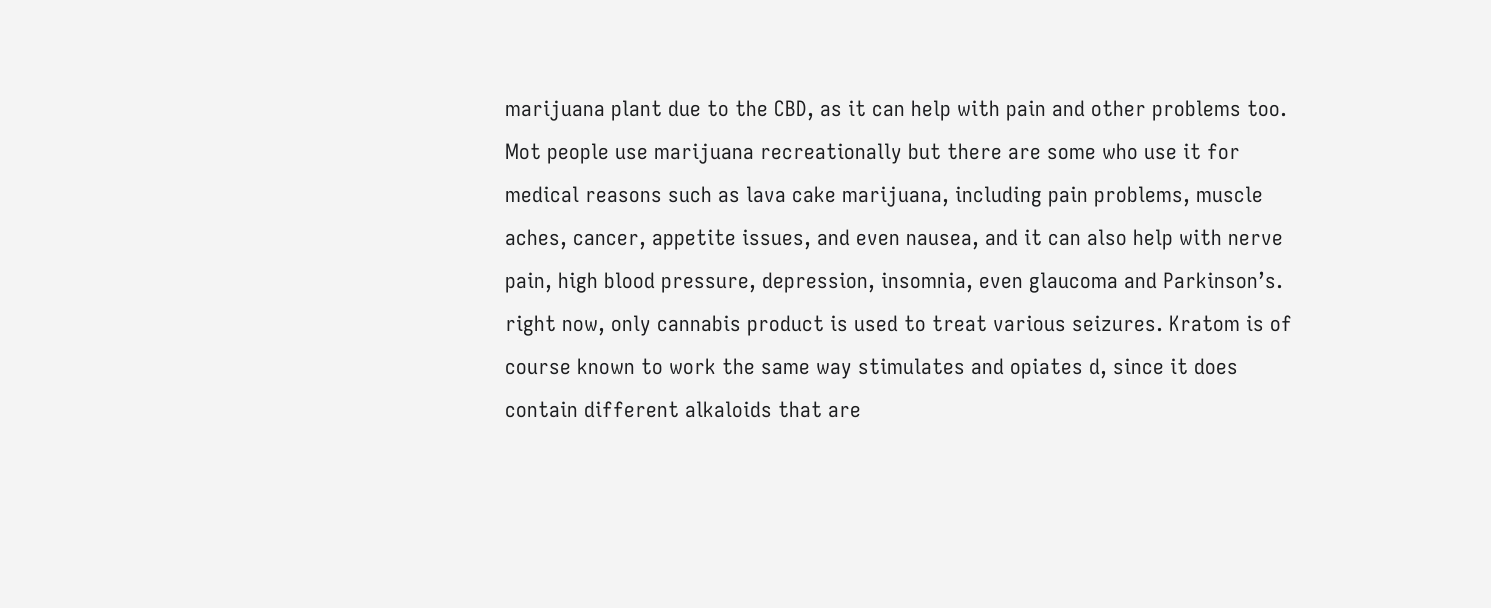marijuana plant due to the CBD, as it can help with pain and other problems too. Mot people use marijuana recreationally but there are some who use it for medical reasons such as lava cake marijuana, including pain problems, muscle aches, cancer, appetite issues, and even nausea, and it can also help with nerve pain, high blood pressure, depression, insomnia, even glaucoma and Parkinson’s.  right now, only cannabis product is used to treat various seizures. Kratom is of course known to work the same way stimulates and opiates d, since it does contain different alkaloids that are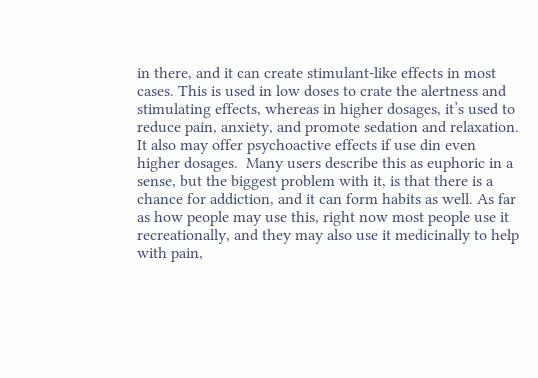in there, and it can create stimulant-like effects in most cases. This is used in low doses to crate the alertness and stimulating effects, whereas in higher dosages, it’s used to reduce pain, anxiety, and promote sedation and relaxation. It also may offer psychoactive effects if use din even higher dosages.  Many users describe this as euphoric in a sense, but the biggest problem with it, is that there is a chance for addiction, and it can form habits as well. As far as how people may use this, right now most people use it recreationally, and they may also use it medicinally to help with pain,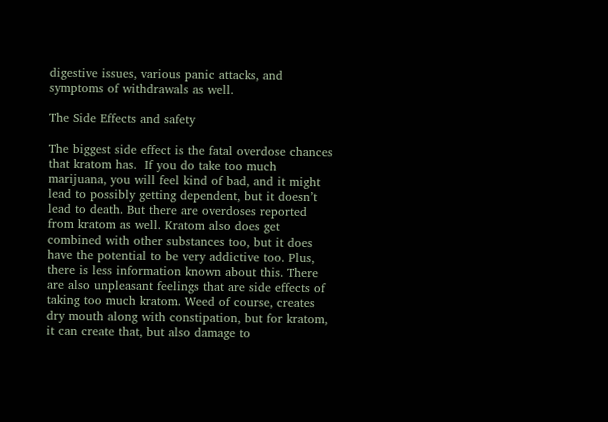digestive issues, various panic attacks, and symptoms of withdrawals as well.

The Side Effects and safety

The biggest side effect is the fatal overdose chances that kratom has.  If you do take too much marijuana, you will feel kind of bad, and it might lead to possibly getting dependent, but it doesn’t lead to death. But there are overdoses reported from kratom as well. Kratom also does get combined with other substances too, but it does have the potential to be very addictive too. Plus, there is less information known about this. There are also unpleasant feelings that are side effects of taking too much kratom. Weed of course, creates dry mouth along with constipation, but for kratom, it can create that, but also damage to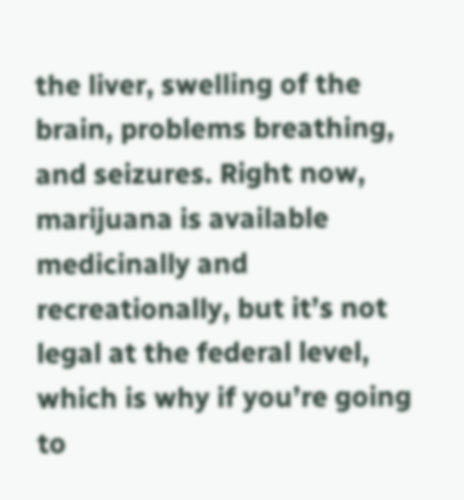the liver, swelling of the brain, problems breathing, and seizures. Right now, marijuana is available medicinally and recreationally, but it’s not legal at the federal level, which is why if you’re going to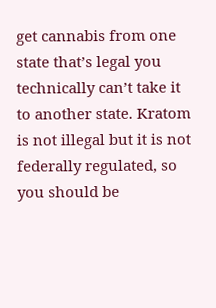get cannabis from one state that’s legal you technically can’t take it to another state. Kratom is not illegal but it is not federally regulated, so you should be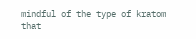mindful of the type of kratom that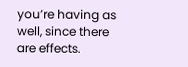you’re having as well, since there are effects.